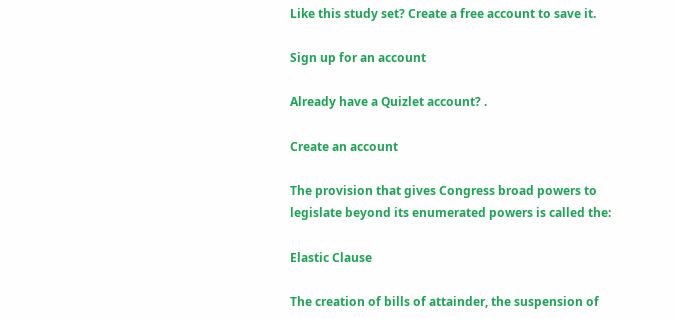Like this study set? Create a free account to save it.

Sign up for an account

Already have a Quizlet account? .

Create an account

The provision that gives Congress broad powers to legislate beyond its enumerated powers is called the:

Elastic Clause

The creation of bills of attainder, the suspension of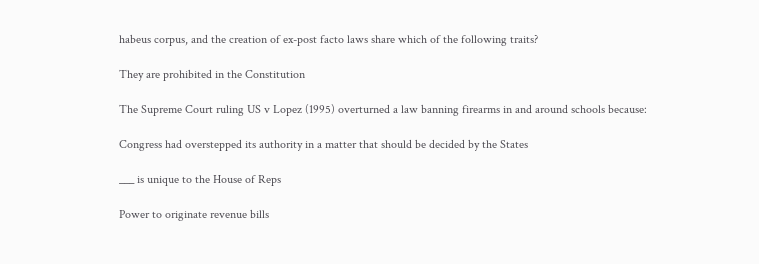habeus corpus, and the creation of ex-post facto laws share which of the following traits?

They are prohibited in the Constitution

The Supreme Court ruling US v Lopez (1995) overturned a law banning firearms in and around schools because:

Congress had overstepped its authority in a matter that should be decided by the States

___ is unique to the House of Reps

Power to originate revenue bills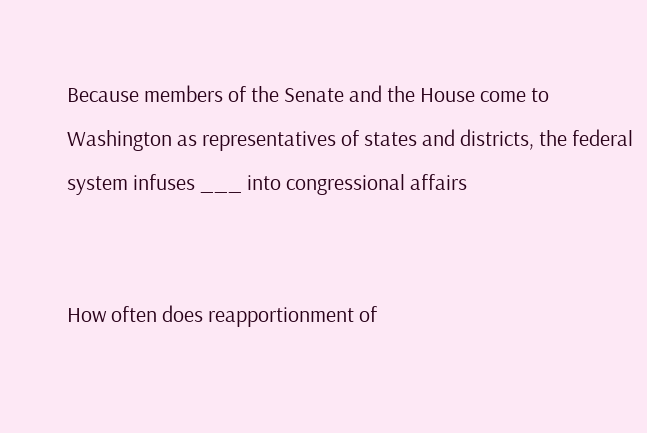Because members of the Senate and the House come to Washington as representatives of states and districts, the federal system infuses ___ into congressional affairs


How often does reapportionment of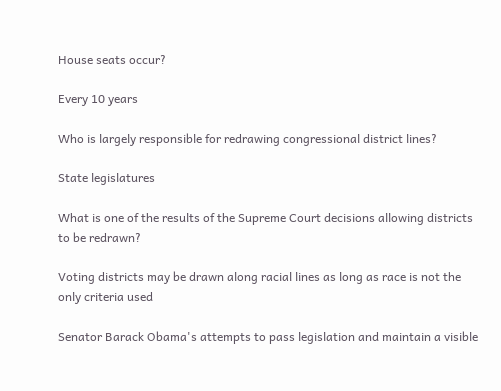House seats occur?

Every 10 years

Who is largely responsible for redrawing congressional district lines?

State legislatures

What is one of the results of the Supreme Court decisions allowing districts to be redrawn?

Voting districts may be drawn along racial lines as long as race is not the only criteria used

Senator Barack Obama's attempts to pass legislation and maintain a visible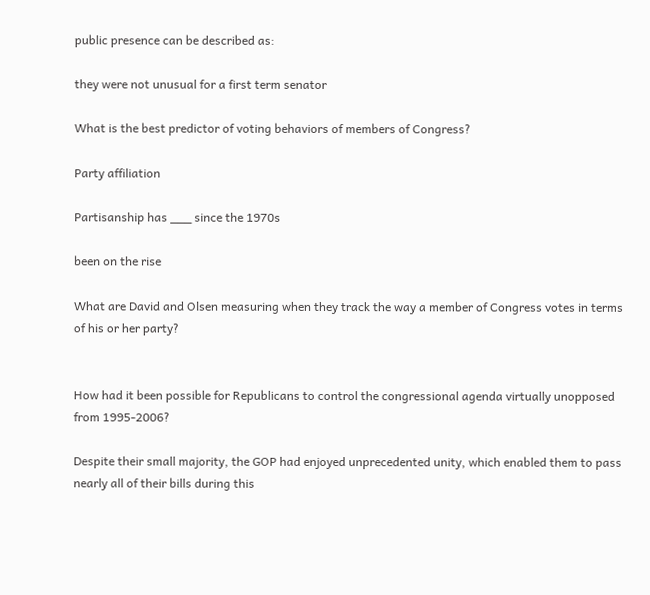public presence can be described as:

they were not unusual for a first term senator

What is the best predictor of voting behaviors of members of Congress?

Party affiliation

Partisanship has ___ since the 1970s

been on the rise

What are David and Olsen measuring when they track the way a member of Congress votes in terms of his or her party?


How had it been possible for Republicans to control the congressional agenda virtually unopposed from 1995-2006?

Despite their small majority, the GOP had enjoyed unprecedented unity, which enabled them to pass nearly all of their bills during this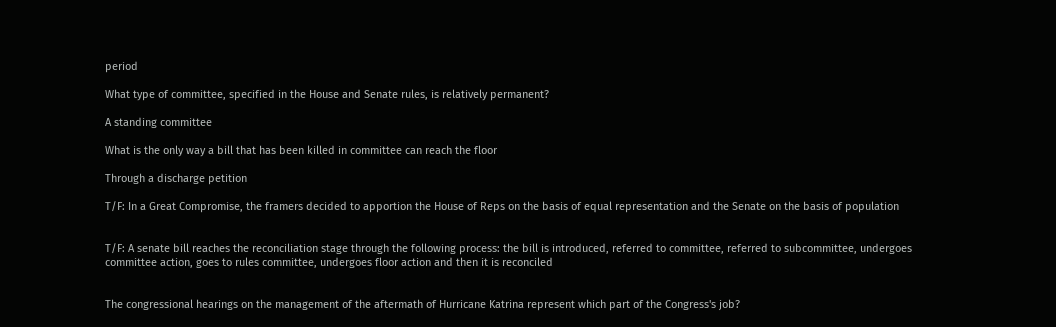period

What type of committee, specified in the House and Senate rules, is relatively permanent?

A standing committee

What is the only way a bill that has been killed in committee can reach the floor

Through a discharge petition

T/F: In a Great Compromise, the framers decided to apportion the House of Reps on the basis of equal representation and the Senate on the basis of population


T/F: A senate bill reaches the reconciliation stage through the following process: the bill is introduced, referred to committee, referred to subcommittee, undergoes committee action, goes to rules committee, undergoes floor action and then it is reconciled


The congressional hearings on the management of the aftermath of Hurricane Katrina represent which part of the Congress's job?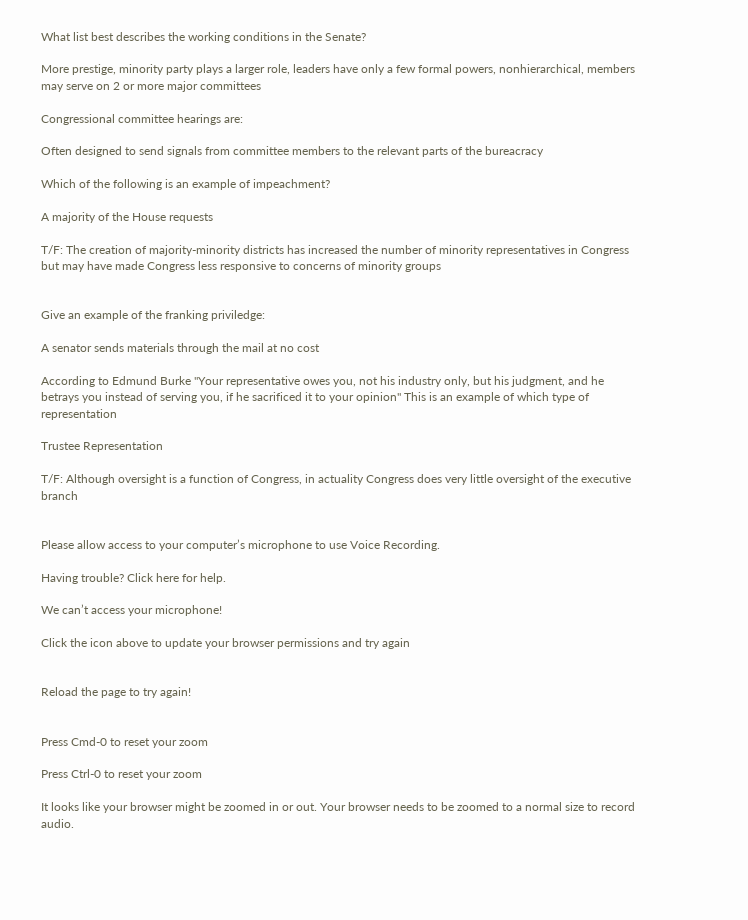What list best describes the working conditions in the Senate?

More prestige, minority party plays a larger role, leaders have only a few formal powers, nonhierarchical, members may serve on 2 or more major committees

Congressional committee hearings are:

Often designed to send signals from committee members to the relevant parts of the bureacracy

Which of the following is an example of impeachment?

A majority of the House requests

T/F: The creation of majority-minority districts has increased the number of minority representatives in Congress but may have made Congress less responsive to concerns of minority groups


Give an example of the franking priviledge:

A senator sends materials through the mail at no cost

According to Edmund Burke "Your representative owes you, not his industry only, but his judgment, and he betrays you instead of serving you, if he sacrificed it to your opinion" This is an example of which type of representation

Trustee Representation

T/F: Although oversight is a function of Congress, in actuality Congress does very little oversight of the executive branch


Please allow access to your computer’s microphone to use Voice Recording.

Having trouble? Click here for help.

We can’t access your microphone!

Click the icon above to update your browser permissions and try again


Reload the page to try again!


Press Cmd-0 to reset your zoom

Press Ctrl-0 to reset your zoom

It looks like your browser might be zoomed in or out. Your browser needs to be zoomed to a normal size to record audio.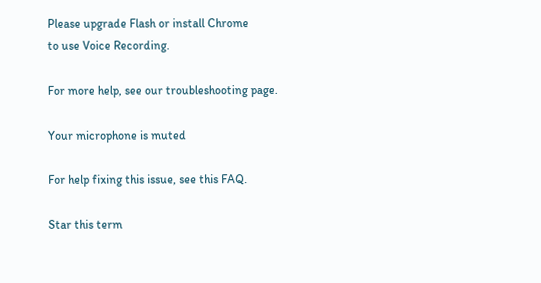Please upgrade Flash or install Chrome
to use Voice Recording.

For more help, see our troubleshooting page.

Your microphone is muted

For help fixing this issue, see this FAQ.

Star this term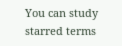You can study starred terms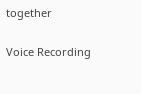together

Voice Recording